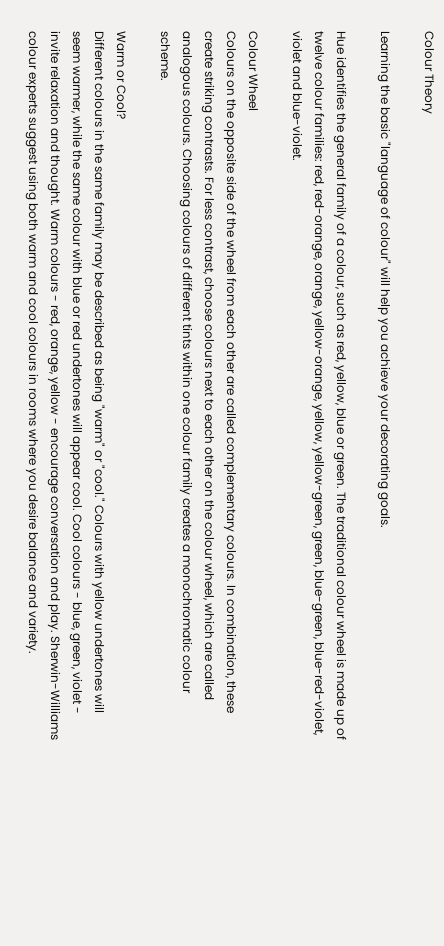Colour Theory

Learning the basic "language of colour" will help you achieve your decorating goals.

Hue identifies the general family of a colour, such as red, yellow, blue or green. The traditional colour wheel is made up of twelve colour families: red, red-orange, orange, yellow-orange, yellow, yellow-green, green, blue-green, blue-red-violet, violet and blue-violet.

Colour Wheel
Colours on the opposite side of the wheel from each other are called complementary colours. In combination, these create striking contrasts. For less contrast, choose colours next to each other on the colour wheel, which are called analogous colours. Choosing colours of different tints within one colour family creates a monochromatic colour scheme.

Warm or Cool?
Different colours in the same family may be described as being "warm" or "cool." Colours with yellow undertones will seem warmer, while the same colour with blue or red undertones will appear cool. Cool colours - blue, green, violet - invite relaxation and thought. Warm colours - red, orange, yellow - encourage conversation and play. Sherwin-Williams colour experts suggest using both warm and cool colours in rooms where you desire balance and variety.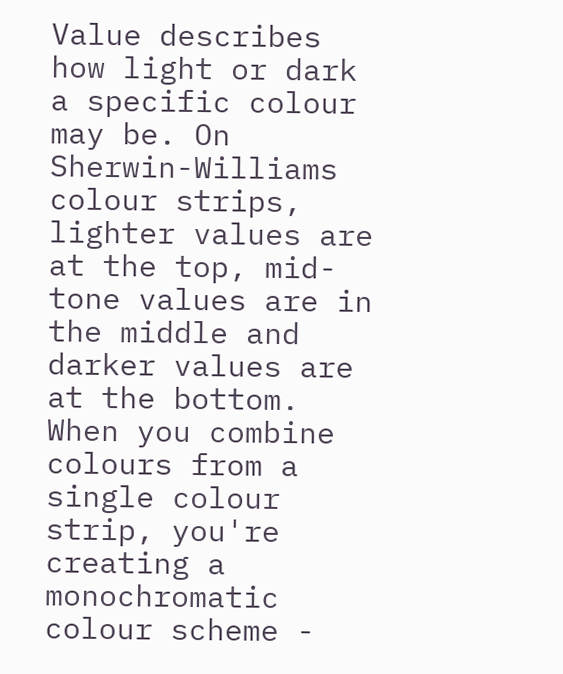Value describes how light or dark a specific colour may be. On Sherwin-Williams colour strips, lighter values are at the top, mid-tone values are in the middle and darker values are at the bottom. When you combine colours from a single colour strip, you're creating a monochromatic colour scheme -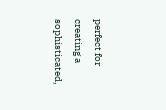perfect for creating a sophisticated,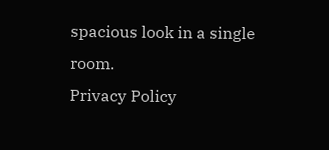spacious look in a single room.
Privacy Policy